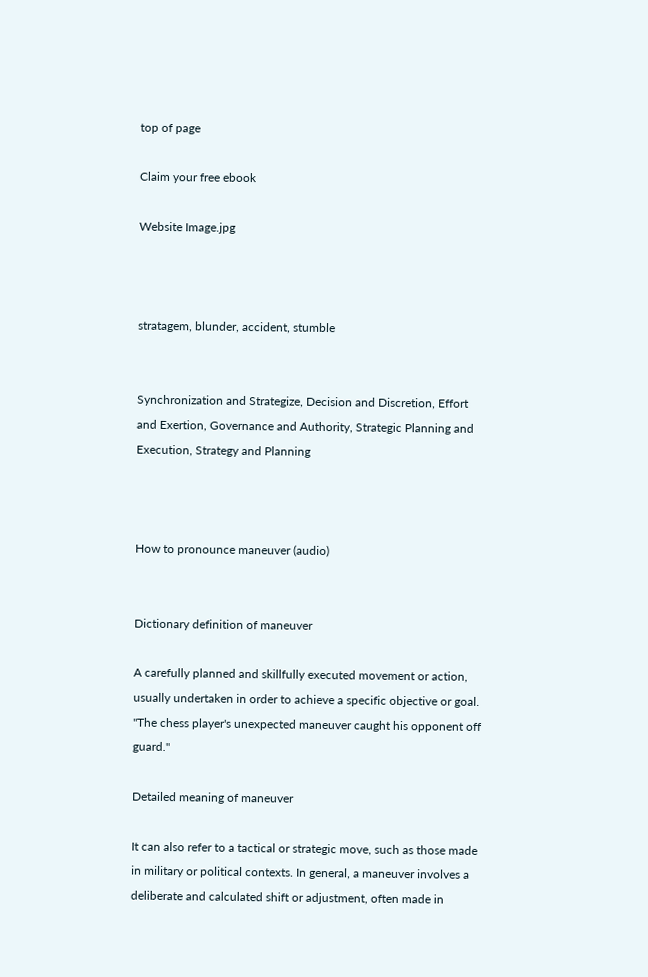top of page

Claim your free ebook

Website Image.jpg



stratagem, blunder, accident, stumble


Synchronization and Strategize, Decision and Discretion, Effort and Exertion, Governance and Authority, Strategic Planning and Execution, Strategy and Planning



How to pronounce maneuver (audio)


Dictionary definition of maneuver

A carefully planned and skillfully executed movement or action, usually undertaken in order to achieve a specific objective or goal.
"The chess player's unexpected maneuver caught his opponent off guard."

Detailed meaning of maneuver

It can also refer to a tactical or strategic move, such as those made in military or political contexts. In general, a maneuver involves a deliberate and calculated shift or adjustment, often made in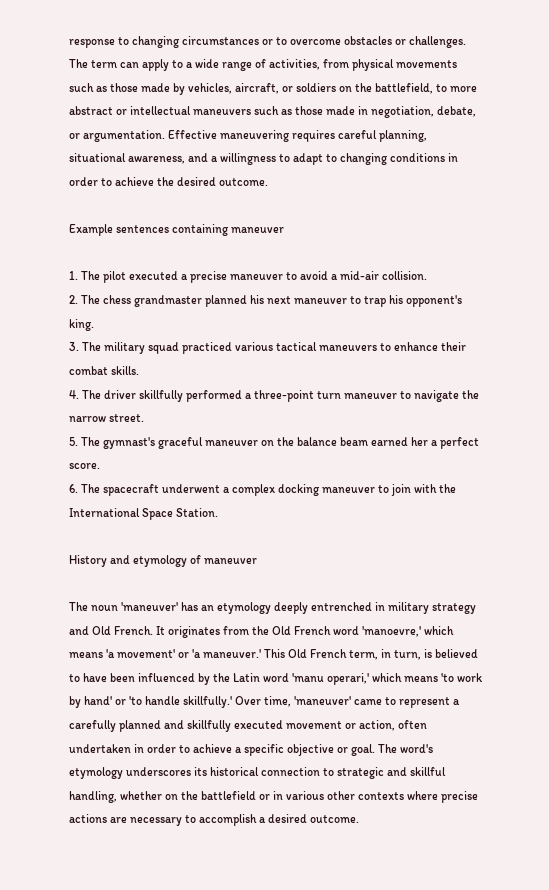response to changing circumstances or to overcome obstacles or challenges. The term can apply to a wide range of activities, from physical movements such as those made by vehicles, aircraft, or soldiers on the battlefield, to more abstract or intellectual maneuvers such as those made in negotiation, debate, or argumentation. Effective maneuvering requires careful planning, situational awareness, and a willingness to adapt to changing conditions in order to achieve the desired outcome.

Example sentences containing maneuver

1. The pilot executed a precise maneuver to avoid a mid-air collision.
2. The chess grandmaster planned his next maneuver to trap his opponent's king.
3. The military squad practiced various tactical maneuvers to enhance their combat skills.
4. The driver skillfully performed a three-point turn maneuver to navigate the narrow street.
5. The gymnast's graceful maneuver on the balance beam earned her a perfect score.
6. The spacecraft underwent a complex docking maneuver to join with the International Space Station.

History and etymology of maneuver

The noun 'maneuver' has an etymology deeply entrenched in military strategy and Old French. It originates from the Old French word 'manoevre,' which means 'a movement' or 'a maneuver.' This Old French term, in turn, is believed to have been influenced by the Latin word 'manu operari,' which means 'to work by hand' or 'to handle skillfully.' Over time, 'maneuver' came to represent a carefully planned and skillfully executed movement or action, often undertaken in order to achieve a specific objective or goal. The word's etymology underscores its historical connection to strategic and skillful handling, whether on the battlefield or in various other contexts where precise actions are necessary to accomplish a desired outcome.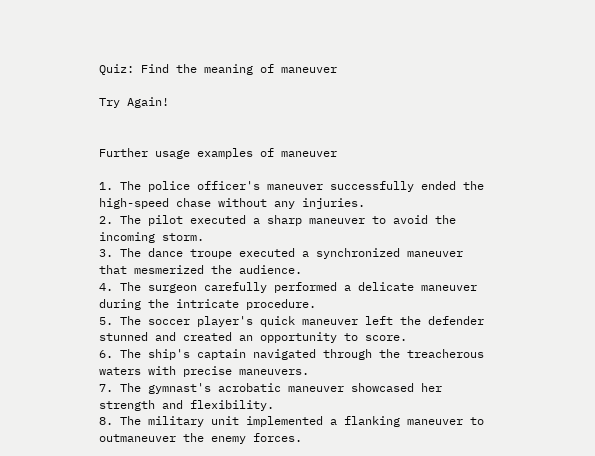Quiz: Find the meaning of maneuver

Try Again!


Further usage examples of maneuver

1. The police officer's maneuver successfully ended the high-speed chase without any injuries.
2. The pilot executed a sharp maneuver to avoid the incoming storm.
3. The dance troupe executed a synchronized maneuver that mesmerized the audience.
4. The surgeon carefully performed a delicate maneuver during the intricate procedure.
5. The soccer player's quick maneuver left the defender stunned and created an opportunity to score.
6. The ship's captain navigated through the treacherous waters with precise maneuvers.
7. The gymnast's acrobatic maneuver showcased her strength and flexibility.
8. The military unit implemented a flanking maneuver to outmaneuver the enemy forces.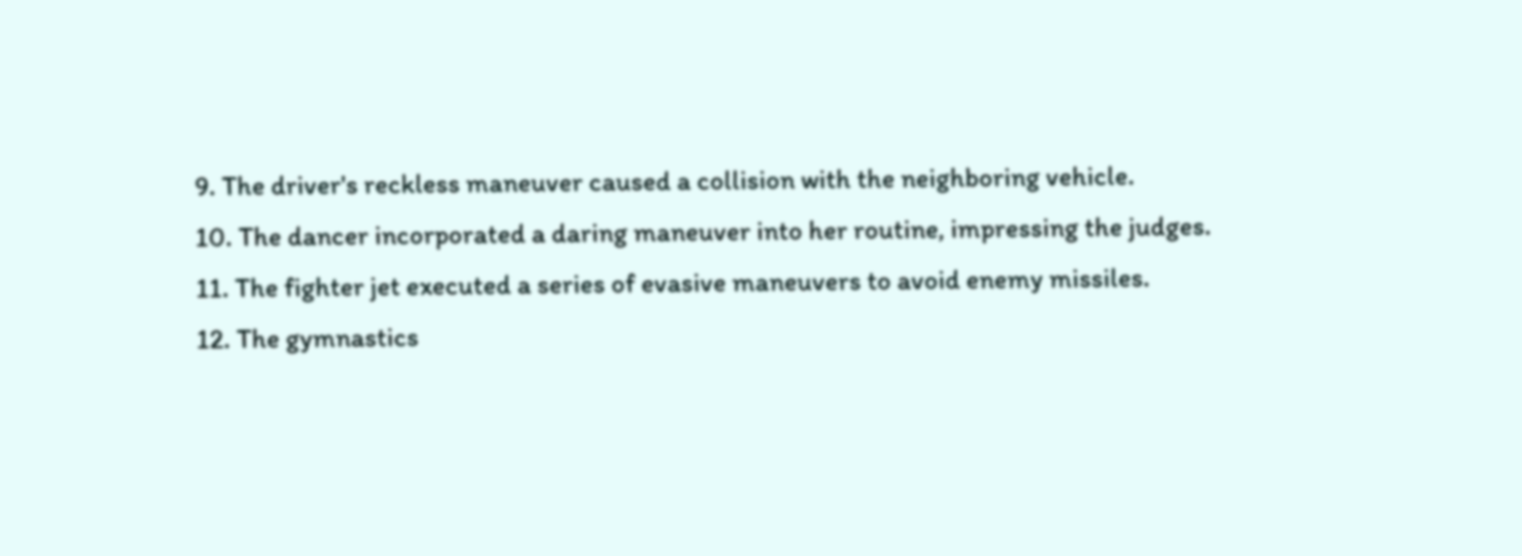9. The driver's reckless maneuver caused a collision with the neighboring vehicle.
10. The dancer incorporated a daring maneuver into her routine, impressing the judges.
11. The fighter jet executed a series of evasive maneuvers to avoid enemy missiles.
12. The gymnastics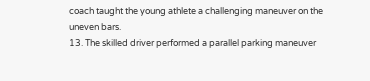coach taught the young athlete a challenging maneuver on the uneven bars.
13. The skilled driver performed a parallel parking maneuver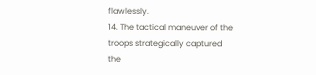flawlessly.
14. The tactical maneuver of the troops strategically captured the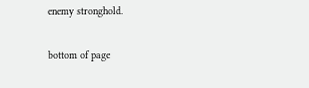enemy stronghold.

bottom of page